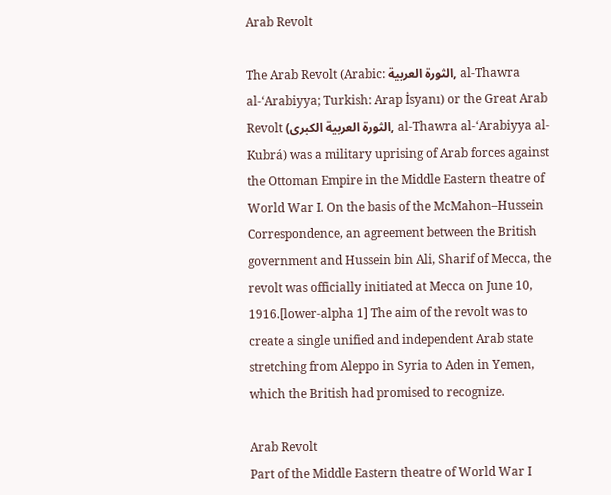Arab Revolt

The Arab Revolt (Arabic: الثورة العربية, al-Thawra al-‘Arabiyya; Turkish: Arap İsyanı) or the Great Arab Revolt (الثورة العربية الكبرى, al-Thawra al-‘Arabiyya al-Kubrá) was a military uprising of Arab forces against the Ottoman Empire in the Middle Eastern theatre of World War I. On the basis of the McMahon–Hussein Correspondence, an agreement between the British government and Hussein bin Ali, Sharif of Mecca, the revolt was officially initiated at Mecca on June 10, 1916.[lower-alpha 1] The aim of the revolt was to create a single unified and independent Arab state stretching from Aleppo in Syria to Aden in Yemen, which the British had promised to recognize.

Arab Revolt
Part of the Middle Eastern theatre of World War I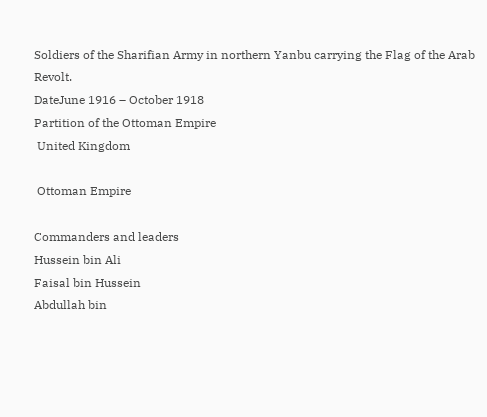Soldiers of the Sharifian Army in northern Yanbu carrying the Flag of the Arab Revolt.
DateJune 1916 – October 1918
Partition of the Ottoman Empire
 United Kingdom

 Ottoman Empire

Commanders and leaders
Hussein bin Ali
Faisal bin Hussein
Abdullah bin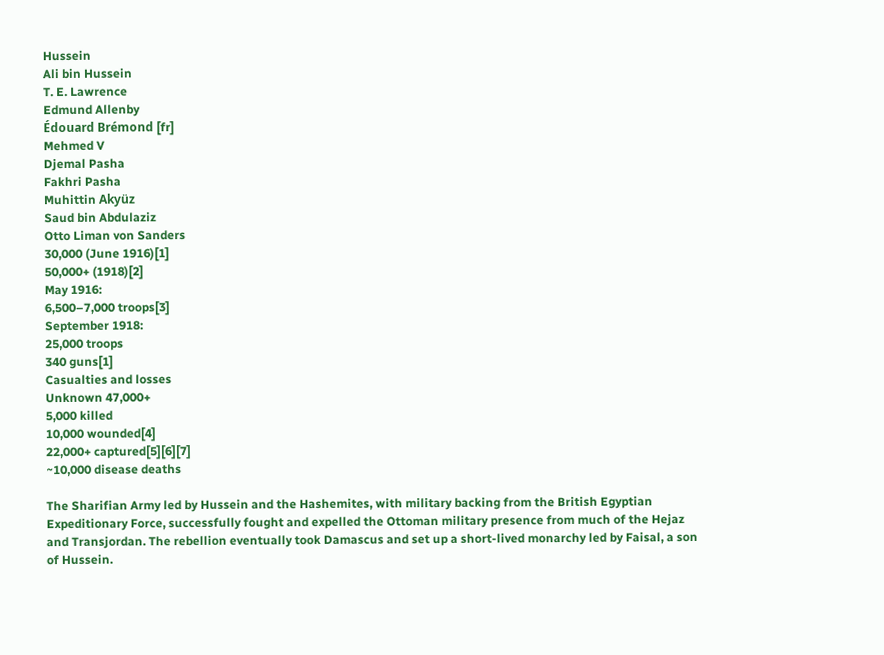Hussein
Ali bin Hussein
T. E. Lawrence
Edmund Allenby
Édouard Brémond [fr]
Mehmed V
Djemal Pasha
Fakhri Pasha
Muhittin Akyüz
Saud bin Abdulaziz
Otto Liman von Sanders
30,000 (June 1916)[1]
50,000+ (1918)[2]
May 1916:
6,500–7,000 troops[3]
September 1918:
25,000 troops
340 guns[1]
Casualties and losses
Unknown 47,000+
5,000 killed
10,000 wounded[4]
22,000+ captured[5][6][7]
~10,000 disease deaths

The Sharifian Army led by Hussein and the Hashemites, with military backing from the British Egyptian Expeditionary Force, successfully fought and expelled the Ottoman military presence from much of the Hejaz and Transjordan. The rebellion eventually took Damascus and set up a short-lived monarchy led by Faisal, a son of Hussein.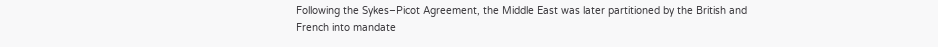Following the Sykes–Picot Agreement, the Middle East was later partitioned by the British and French into mandate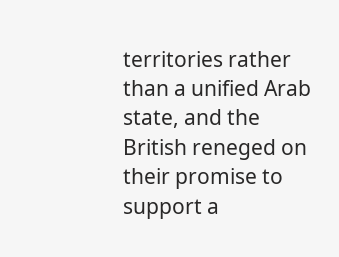territories rather than a unified Arab state, and the British reneged on their promise to support a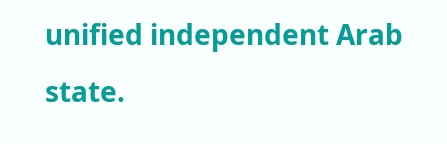unified independent Arab state.